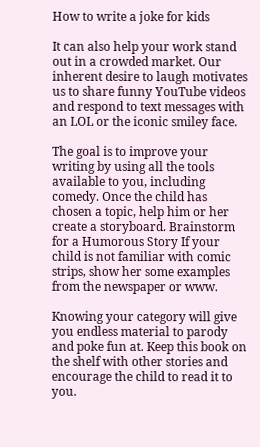How to write a joke for kids

It can also help your work stand out in a crowded market. Our inherent desire to laugh motivates us to share funny YouTube videos and respond to text messages with an LOL or the iconic smiley face.

The goal is to improve your writing by using all the tools available to you, including comedy. Once the child has chosen a topic, help him or her create a storyboard. Brainstorm for a Humorous Story If your child is not familiar with comic strips, show her some examples from the newspaper or www.

Knowing your category will give you endless material to parody and poke fun at. Keep this book on the shelf with other stories and encourage the child to read it to you.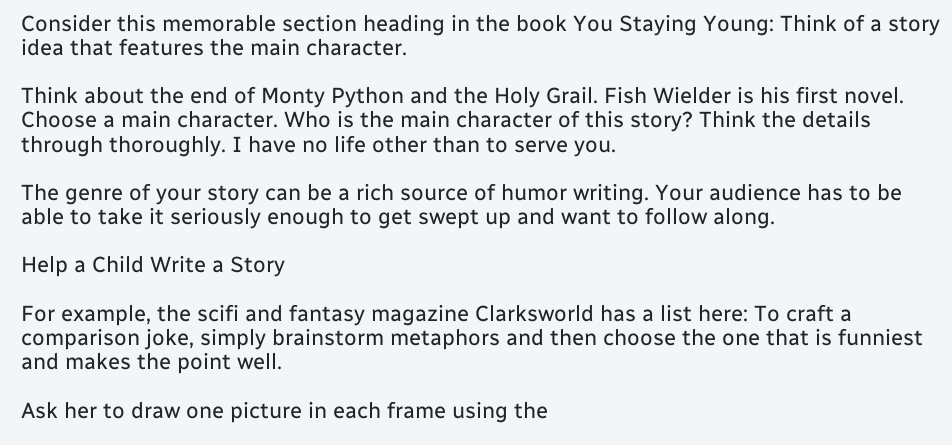Consider this memorable section heading in the book You Staying Young: Think of a story idea that features the main character.

Think about the end of Monty Python and the Holy Grail. Fish Wielder is his first novel. Choose a main character. Who is the main character of this story? Think the details through thoroughly. I have no life other than to serve you.

The genre of your story can be a rich source of humor writing. Your audience has to be able to take it seriously enough to get swept up and want to follow along.

Help a Child Write a Story

For example, the scifi and fantasy magazine Clarksworld has a list here: To craft a comparison joke, simply brainstorm metaphors and then choose the one that is funniest and makes the point well.

Ask her to draw one picture in each frame using the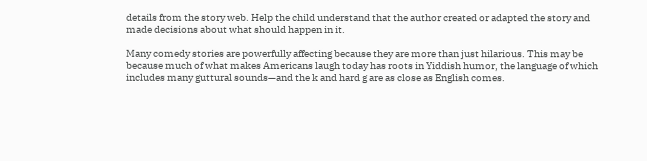details from the story web. Help the child understand that the author created or adapted the story and made decisions about what should happen in it.

Many comedy stories are powerfully affecting because they are more than just hilarious. This may be because much of what makes Americans laugh today has roots in Yiddish humor, the language of which includes many guttural sounds—and the k and hard g are as close as English comes.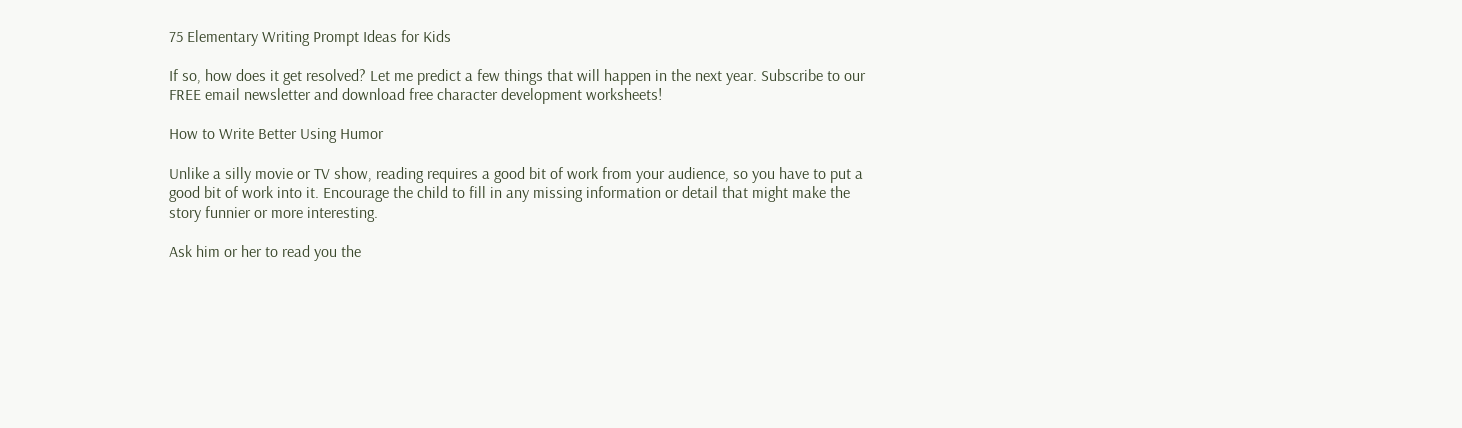75 Elementary Writing Prompt Ideas for Kids

If so, how does it get resolved? Let me predict a few things that will happen in the next year. Subscribe to our FREE email newsletter and download free character development worksheets!

How to Write Better Using Humor

Unlike a silly movie or TV show, reading requires a good bit of work from your audience, so you have to put a good bit of work into it. Encourage the child to fill in any missing information or detail that might make the story funnier or more interesting.

Ask him or her to read you the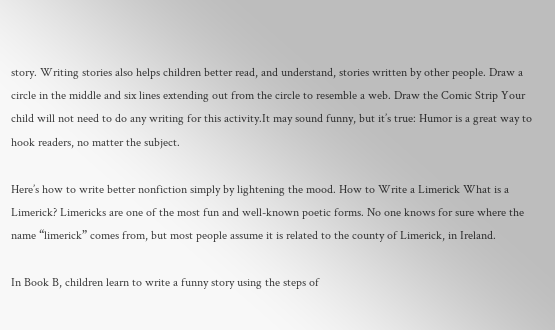story. Writing stories also helps children better read, and understand, stories written by other people. Draw a circle in the middle and six lines extending out from the circle to resemble a web. Draw the Comic Strip Your child will not need to do any writing for this activity.It may sound funny, but it’s true: Humor is a great way to hook readers, no matter the subject.

Here’s how to write better nonfiction simply by lightening the mood. How to Write a Limerick What is a Limerick? Limericks are one of the most fun and well-known poetic forms. No one knows for sure where the name “limerick” comes from, but most people assume it is related to the county of Limerick, in Ireland.

In Book B, children learn to write a funny story using the steps of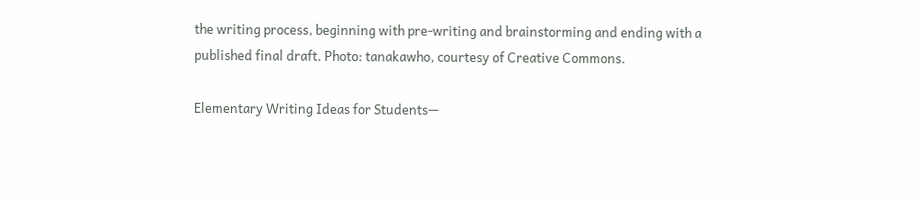the writing process, beginning with pre-writing and brainstorming and ending with a published final draft. Photo: tanakawho, courtesy of Creative Commons.

Elementary Writing Ideas for Students—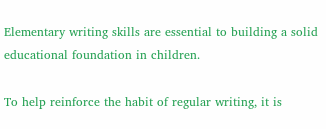Elementary writing skills are essential to building a solid educational foundation in children.

To help reinforce the habit of regular writing, it is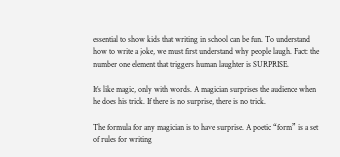essential to show kids that writing in school can be fun. To understand how to write a joke, we must first understand why people laugh. Fact: the number one element that triggers human laughter is SURPRISE.

It’s like magic, only with words. A magician surprises the audience when he does his trick. If there is no surprise, there is no trick.

The formula for any magician is to have surprise. A poetic “form” is a set of rules for writing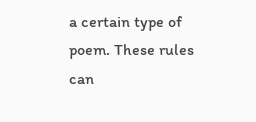a certain type of poem. These rules can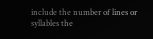include the number of lines or syllables the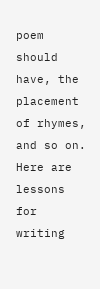poem should have, the placement of rhymes, and so on. Here are lessons for writing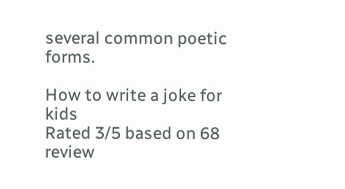several common poetic forms.

How to write a joke for kids
Rated 3/5 based on 68 review